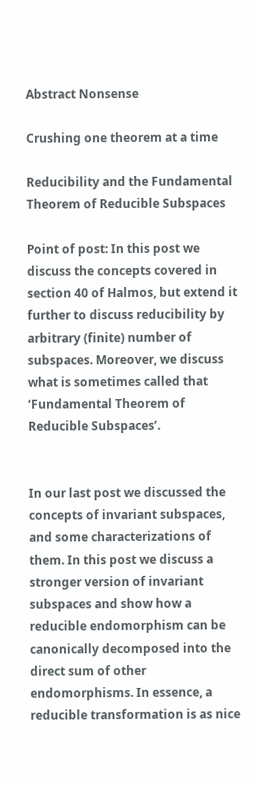Abstract Nonsense

Crushing one theorem at a time

Reducibility and the Fundamental Theorem of Reducible Subspaces

Point of post: In this post we discuss the concepts covered in section 40 of Halmos, but extend it further to discuss reducibility by arbitrary (finite) number of subspaces. Moreover, we discuss what is sometimes called that ‘Fundamental Theorem of Reducible Subspaces’.


In our last post we discussed the concepts of invariant subspaces, and some characterizations of them. In this post we discuss a stronger version of invariant subspaces and show how a reducible endomorphism can be canonically decomposed into the direct sum of other endomorphisms. In essence, a reducible transformation is as nice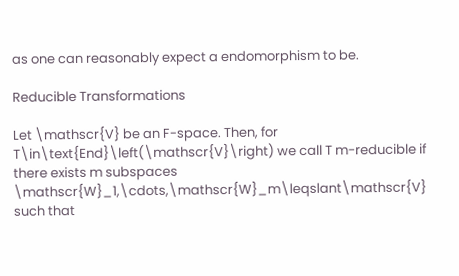as one can reasonably expect a endomorphism to be.

Reducible Transformations

Let \mathscr{V} be an F-space. Then, for T\in\text{End}\left(\mathscr{V}\right) we call T m-reducible if there exists m subspaces \mathscr{W}_1,\cdots,\mathscr{W}_m\leqslant\mathscr{V} such that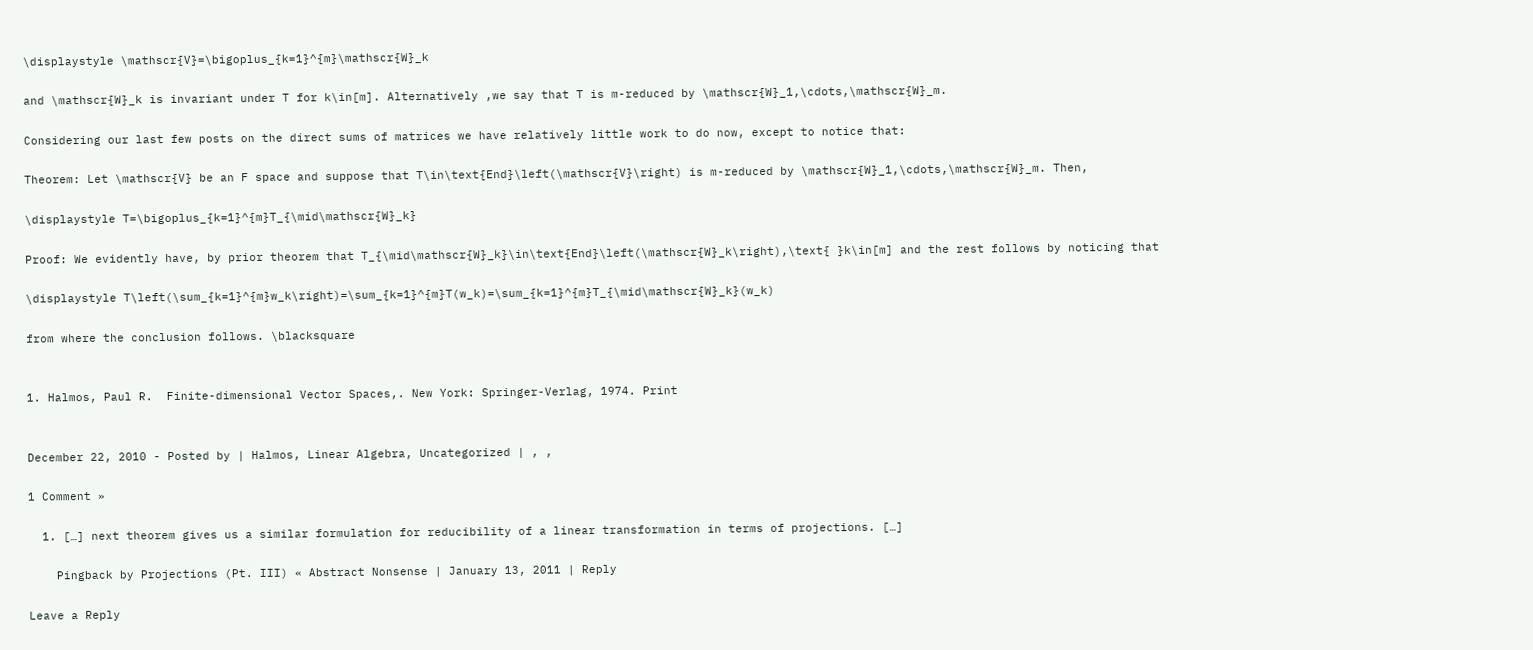\displaystyle \mathscr{V}=\bigoplus_{k=1}^{m}\mathscr{W}_k

and \mathscr{W}_k is invariant under T for k\in[m]. Alternatively ,we say that T is m-reduced by \mathscr{W}_1,\cdots,\mathscr{W}_m.

Considering our last few posts on the direct sums of matrices we have relatively little work to do now, except to notice that:

Theorem: Let \mathscr{V} be an F space and suppose that T\in\text{End}\left(\mathscr{V}\right) is m-reduced by \mathscr{W}_1,\cdots,\mathscr{W}_m. Then,

\displaystyle T=\bigoplus_{k=1}^{m}T_{\mid\mathscr{W}_k}

Proof: We evidently have, by prior theorem that T_{\mid\mathscr{W}_k}\in\text{End}\left(\mathscr{W}_k\right),\text{ }k\in[m] and the rest follows by noticing that

\displaystyle T\left(\sum_{k=1}^{m}w_k\right)=\sum_{k=1}^{m}T(w_k)=\sum_{k=1}^{m}T_{\mid\mathscr{W}_k}(w_k)

from where the conclusion follows. \blacksquare


1. Halmos, Paul R.  Finite-dimensional Vector Spaces,. New York: Springer-Verlag, 1974. Print


December 22, 2010 - Posted by | Halmos, Linear Algebra, Uncategorized | , ,

1 Comment »

  1. […] next theorem gives us a similar formulation for reducibility of a linear transformation in terms of projections. […]

    Pingback by Projections (Pt. III) « Abstract Nonsense | January 13, 2011 | Reply

Leave a Reply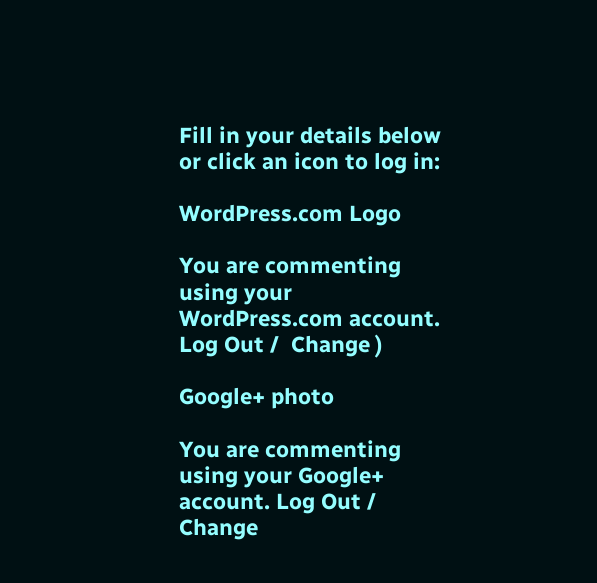Fill in your details below or click an icon to log in:

WordPress.com Logo

You are commenting using your WordPress.com account. Log Out /  Change )

Google+ photo

You are commenting using your Google+ account. Log Out /  Change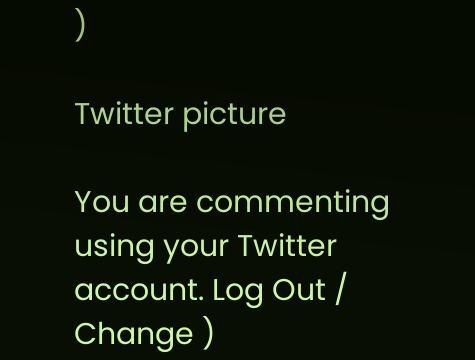)

Twitter picture

You are commenting using your Twitter account. Log Out /  Change )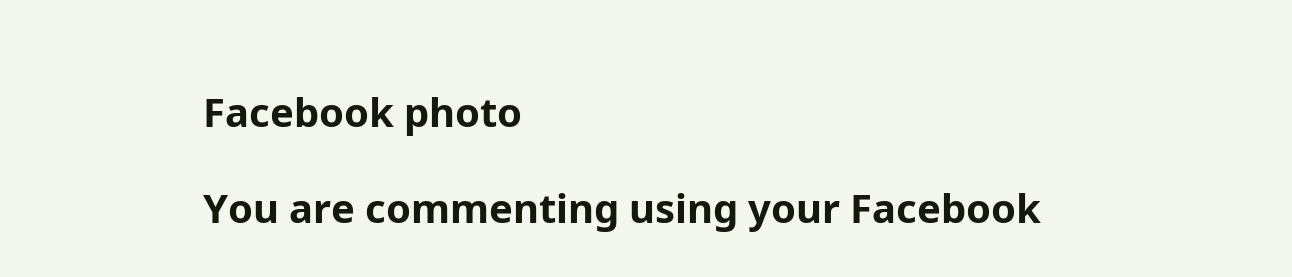Facebook photo

You are commenting using your Facebook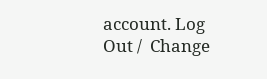account. Log Out /  Change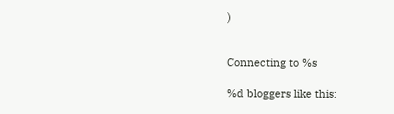)


Connecting to %s

%d bloggers like this: